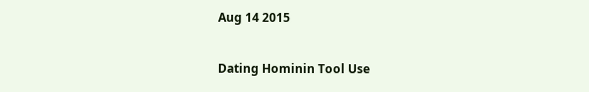Aug 14 2015

Dating Hominin Tool Use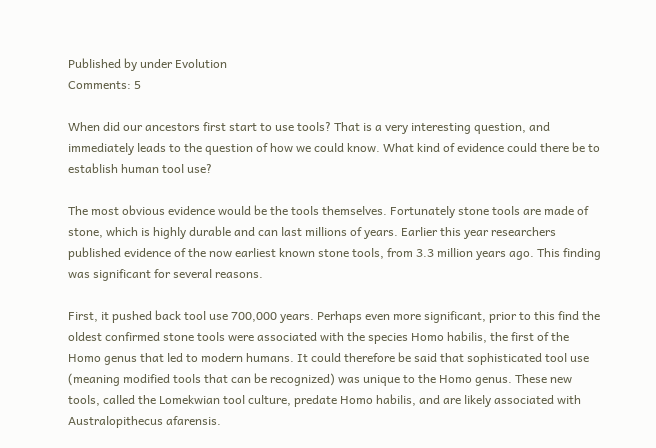Published by under Evolution
Comments: 5

When did our ancestors first start to use tools? That is a very interesting question, and immediately leads to the question of how we could know. What kind of evidence could there be to establish human tool use?

The most obvious evidence would be the tools themselves. Fortunately stone tools are made of stone, which is highly durable and can last millions of years. Earlier this year researchers published evidence of the now earliest known stone tools, from 3.3 million years ago. This finding was significant for several reasons.

First, it pushed back tool use 700,000 years. Perhaps even more significant, prior to this find the oldest confirmed stone tools were associated with the species Homo habilis, the first of the Homo genus that led to modern humans. It could therefore be said that sophisticated tool use (meaning modified tools that can be recognized) was unique to the Homo genus. These new tools, called the Lomekwian tool culture, predate Homo habilis, and are likely associated with Australopithecus afarensis.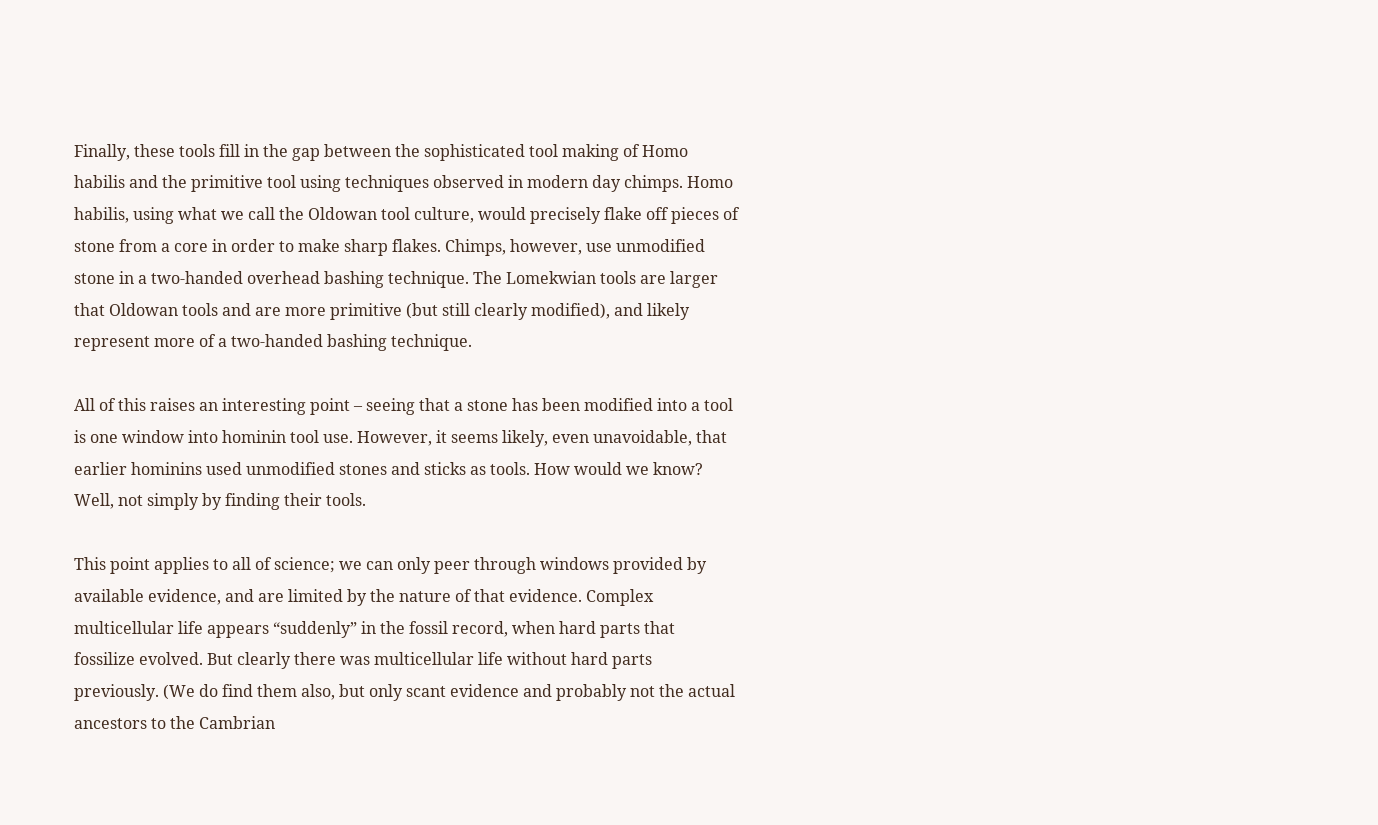Finally, these tools fill in the gap between the sophisticated tool making of Homo habilis and the primitive tool using techniques observed in modern day chimps. Homo habilis, using what we call the Oldowan tool culture, would precisely flake off pieces of stone from a core in order to make sharp flakes. Chimps, however, use unmodified stone in a two-handed overhead bashing technique. The Lomekwian tools are larger that Oldowan tools and are more primitive (but still clearly modified), and likely represent more of a two-handed bashing technique.

All of this raises an interesting point – seeing that a stone has been modified into a tool is one window into hominin tool use. However, it seems likely, even unavoidable, that earlier hominins used unmodified stones and sticks as tools. How would we know? Well, not simply by finding their tools.

This point applies to all of science; we can only peer through windows provided by available evidence, and are limited by the nature of that evidence. Complex multicellular life appears “suddenly” in the fossil record, when hard parts that fossilize evolved. But clearly there was multicellular life without hard parts previously. (We do find them also, but only scant evidence and probably not the actual ancestors to the Cambrian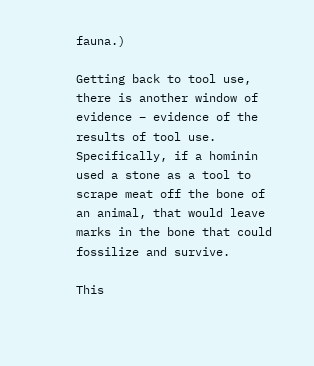fauna.)

Getting back to tool use, there is another window of evidence – evidence of the results of tool use. Specifically, if a hominin used a stone as a tool to scrape meat off the bone of an animal, that would leave marks in the bone that could fossilize and survive.

This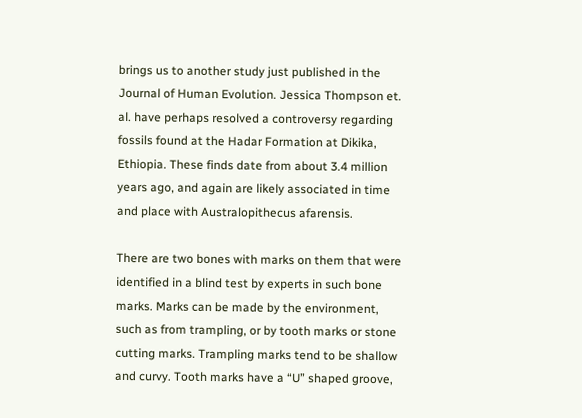brings us to another study just published in the Journal of Human Evolution. Jessica Thompson et. al. have perhaps resolved a controversy regarding fossils found at the Hadar Formation at Dikika, Ethiopia. These finds date from about 3.4 million years ago, and again are likely associated in time and place with Australopithecus afarensis.

There are two bones with marks on them that were identified in a blind test by experts in such bone marks. Marks can be made by the environment, such as from trampling, or by tooth marks or stone cutting marks. Trampling marks tend to be shallow and curvy. Tooth marks have a “U” shaped groove,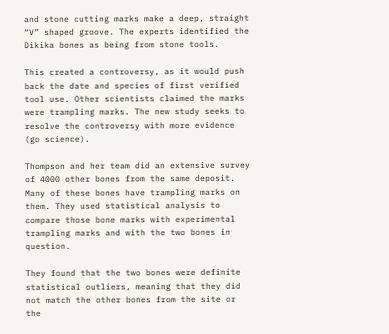and stone cutting marks make a deep, straight “V” shaped groove. The experts identified the Dikika bones as being from stone tools.

This created a controversy, as it would push back the date and species of first verified tool use. Other scientists claimed the marks were trampling marks. The new study seeks to resolve the controversy with more evidence (go science).

Thompson and her team did an extensive survey of 4000 other bones from the same deposit. Many of these bones have trampling marks on them. They used statistical analysis to compare those bone marks with experimental trampling marks and with the two bones in question.

They found that the two bones were definite statistical outliers, meaning that they did not match the other bones from the site or the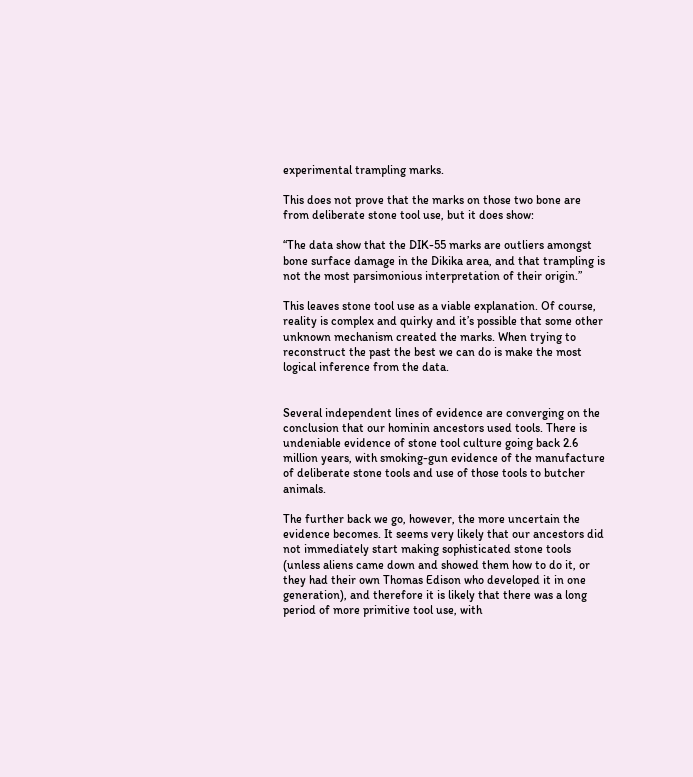experimental trampling marks.

This does not prove that the marks on those two bone are from deliberate stone tool use, but it does show:

“The data show that the DIK-55 marks are outliers amongst bone surface damage in the Dikika area, and that trampling is not the most parsimonious interpretation of their origin.”

This leaves stone tool use as a viable explanation. Of course, reality is complex and quirky and it’s possible that some other unknown mechanism created the marks. When trying to reconstruct the past the best we can do is make the most logical inference from the data.


Several independent lines of evidence are converging on the conclusion that our hominin ancestors used tools. There is undeniable evidence of stone tool culture going back 2.6 million years, with smoking-gun evidence of the manufacture of deliberate stone tools and use of those tools to butcher animals.

The further back we go, however, the more uncertain the evidence becomes. It seems very likely that our ancestors did not immediately start making sophisticated stone tools (unless aliens came down and showed them how to do it, or they had their own Thomas Edison who developed it in one generation), and therefore it is likely that there was a long period of more primitive tool use, with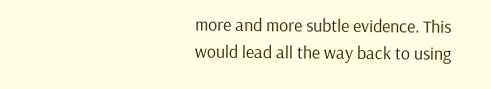more and more subtle evidence. This would lead all the way back to using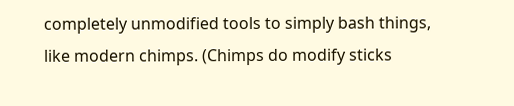completely unmodified tools to simply bash things, like modern chimps. (Chimps do modify sticks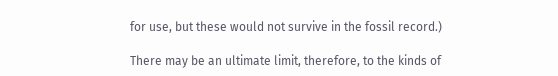for use, but these would not survive in the fossil record.)

There may be an ultimate limit, therefore, to the kinds of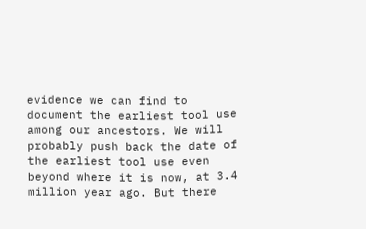evidence we can find to document the earliest tool use among our ancestors. We will probably push back the date of the earliest tool use even beyond where it is now, at 3.4 million year ago. But there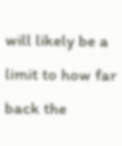will likely be a limit to how far back the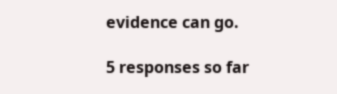evidence can go.

5 responses so far